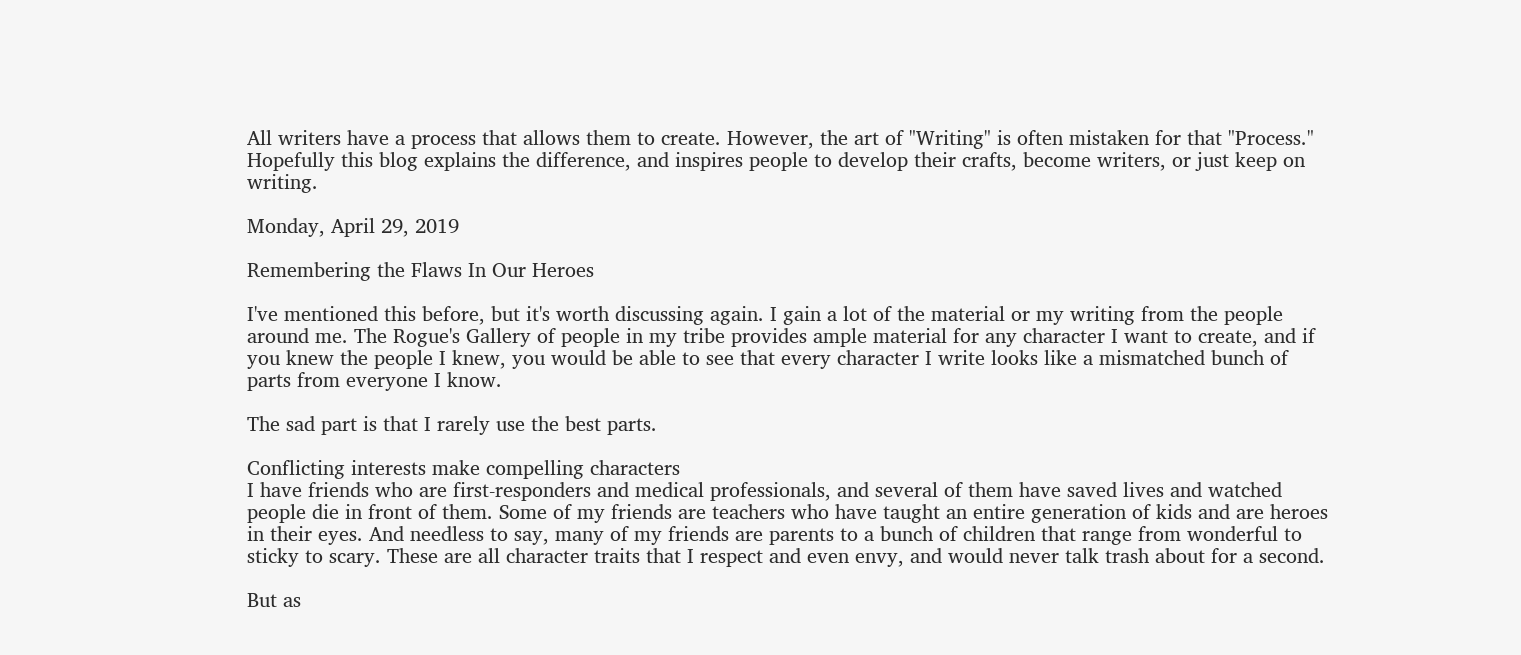All writers have a process that allows them to create. However, the art of "Writing" is often mistaken for that "Process." Hopefully this blog explains the difference, and inspires people to develop their crafts, become writers, or just keep on writing.

Monday, April 29, 2019

Remembering the Flaws In Our Heroes

I've mentioned this before, but it's worth discussing again. I gain a lot of the material or my writing from the people around me. The Rogue's Gallery of people in my tribe provides ample material for any character I want to create, and if you knew the people I knew, you would be able to see that every character I write looks like a mismatched bunch of parts from everyone I know.

The sad part is that I rarely use the best parts.

Conflicting interests make compelling characters
I have friends who are first-responders and medical professionals, and several of them have saved lives and watched people die in front of them. Some of my friends are teachers who have taught an entire generation of kids and are heroes in their eyes. And needless to say, many of my friends are parents to a bunch of children that range from wonderful to sticky to scary. These are all character traits that I respect and even envy, and would never talk trash about for a second.

But as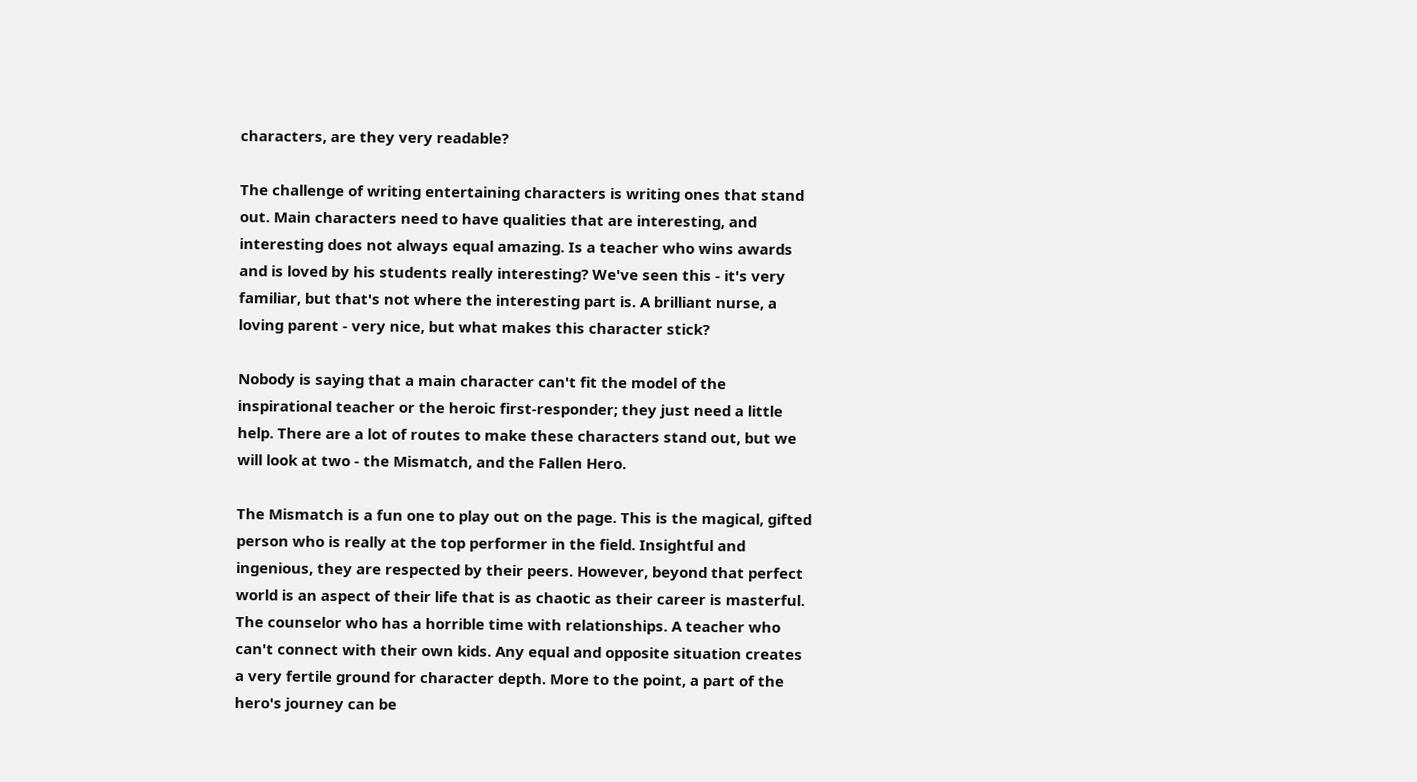characters, are they very readable?

The challenge of writing entertaining characters is writing ones that stand out. Main characters need to have qualities that are interesting, and interesting does not always equal amazing. Is a teacher who wins awards and is loved by his students really interesting? We've seen this - it's very familiar, but that's not where the interesting part is. A brilliant nurse, a loving parent - very nice, but what makes this character stick?

Nobody is saying that a main character can't fit the model of the inspirational teacher or the heroic first-responder; they just need a little help. There are a lot of routes to make these characters stand out, but we will look at two - the Mismatch, and the Fallen Hero.

The Mismatch is a fun one to play out on the page. This is the magical, gifted person who is really at the top performer in the field. Insightful and ingenious, they are respected by their peers. However, beyond that perfect world is an aspect of their life that is as chaotic as their career is masterful. The counselor who has a horrible time with relationships. A teacher who can't connect with their own kids. Any equal and opposite situation creates a very fertile ground for character depth. More to the point, a part of the hero's journey can be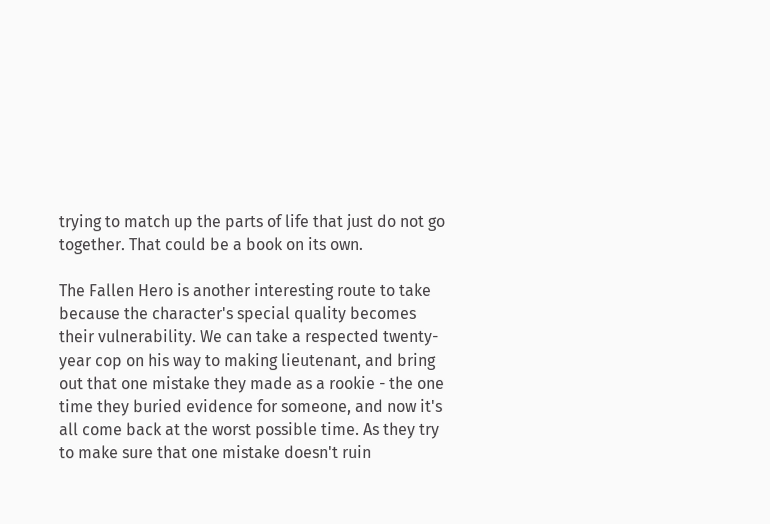trying to match up the parts of life that just do not go together. That could be a book on its own.

The Fallen Hero is another interesting route to take because the character's special quality becomes their vulnerability. We can take a respected twenty-year cop on his way to making lieutenant, and bring out that one mistake they made as a rookie - the one time they buried evidence for someone, and now it's all come back at the worst possible time. As they try to make sure that one mistake doesn't ruin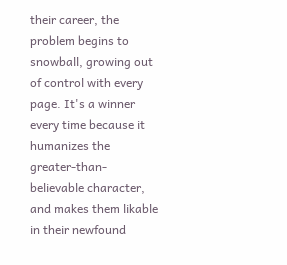their career, the problem begins to snowball, growing out of control with every page. It's a winner every time because it humanizes the greater-than-believable character, and makes them likable in their newfound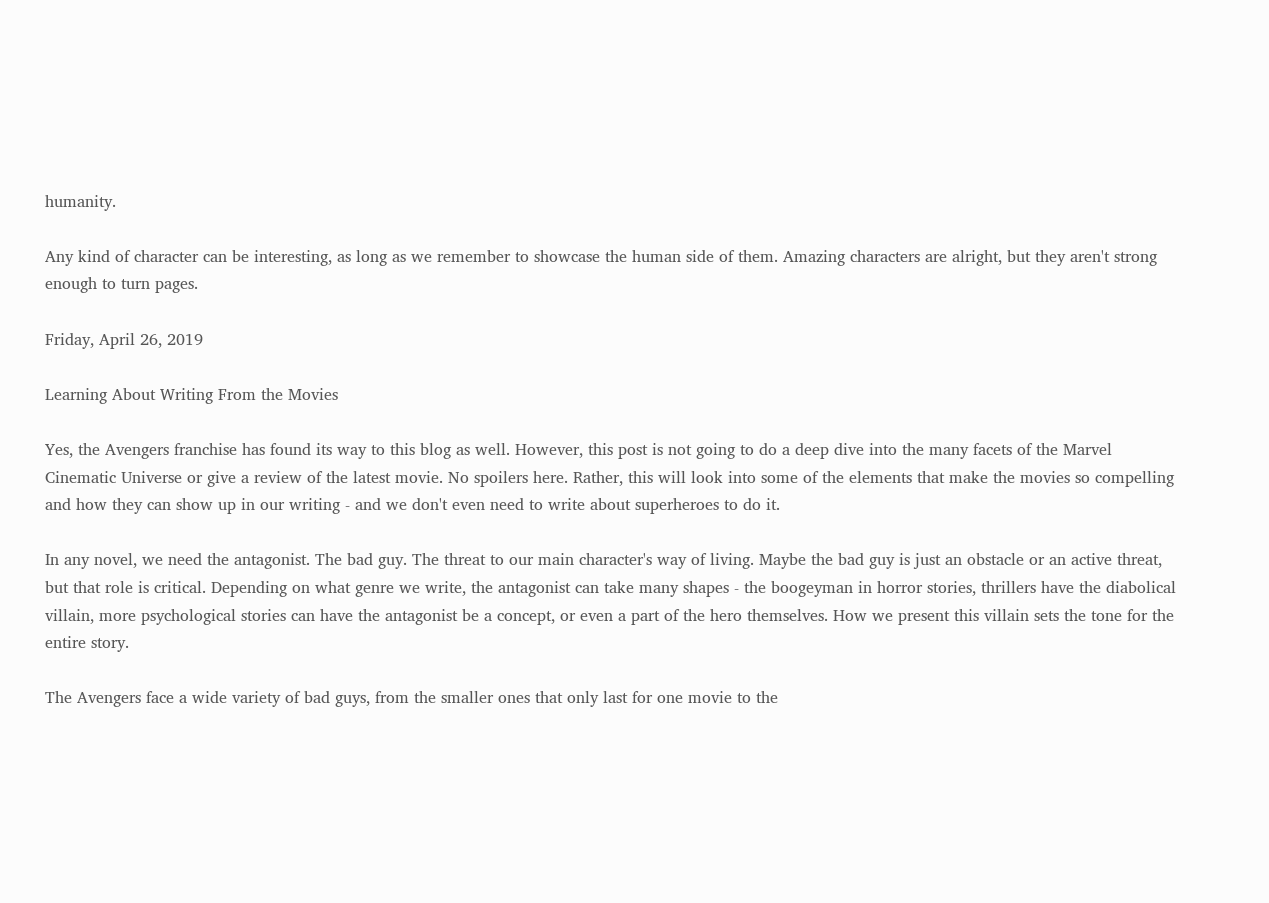humanity.

Any kind of character can be interesting, as long as we remember to showcase the human side of them. Amazing characters are alright, but they aren't strong enough to turn pages.

Friday, April 26, 2019

Learning About Writing From the Movies

Yes, the Avengers franchise has found its way to this blog as well. However, this post is not going to do a deep dive into the many facets of the Marvel Cinematic Universe or give a review of the latest movie. No spoilers here. Rather, this will look into some of the elements that make the movies so compelling and how they can show up in our writing - and we don't even need to write about superheroes to do it.

In any novel, we need the antagonist. The bad guy. The threat to our main character's way of living. Maybe the bad guy is just an obstacle or an active threat, but that role is critical. Depending on what genre we write, the antagonist can take many shapes - the boogeyman in horror stories, thrillers have the diabolical villain, more psychological stories can have the antagonist be a concept, or even a part of the hero themselves. How we present this villain sets the tone for the entire story.

The Avengers face a wide variety of bad guys, from the smaller ones that only last for one movie to the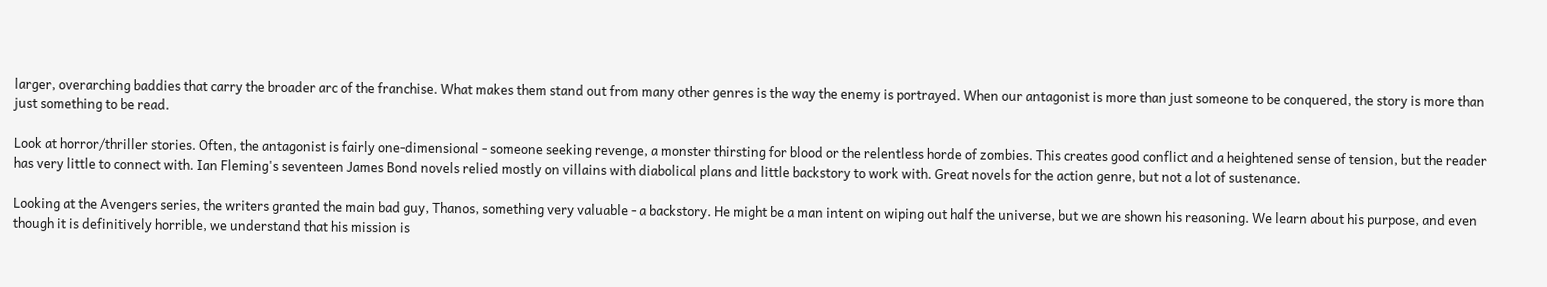larger, overarching baddies that carry the broader arc of the franchise. What makes them stand out from many other genres is the way the enemy is portrayed. When our antagonist is more than just someone to be conquered, the story is more than just something to be read.

Look at horror/thriller stories. Often, the antagonist is fairly one-dimensional - someone seeking revenge, a monster thirsting for blood or the relentless horde of zombies. This creates good conflict and a heightened sense of tension, but the reader has very little to connect with. Ian Fleming's seventeen James Bond novels relied mostly on villains with diabolical plans and little backstory to work with. Great novels for the action genre, but not a lot of sustenance.

Looking at the Avengers series, the writers granted the main bad guy, Thanos, something very valuable - a backstory. He might be a man intent on wiping out half the universe, but we are shown his reasoning. We learn about his purpose, and even though it is definitively horrible, we understand that his mission is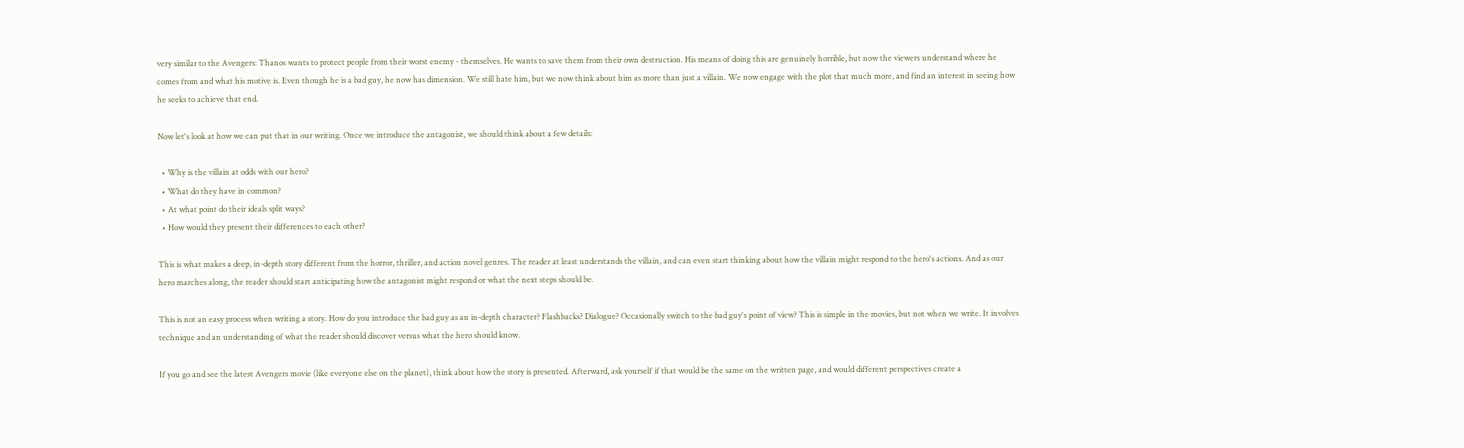very similar to the Avengers: Thanos wants to protect people from their worst enemy - themselves. He wants to save them from their own destruction. His means of doing this are genuinely horrible, but now the viewers understand where he comes from and what his motive is. Even though he is a bad guy, he now has dimension. We still hate him, but we now think about him as more than just a villain. We now engage with the plot that much more, and find an interest in seeing how he seeks to achieve that end.

Now let's look at how we can put that in our writing. Once we introduce the antagonist, we should think about a few details:

  • Why is the villain at odds with our hero?
  • What do they have in common?
  • At what point do their ideals split ways?
  • How would they present their differences to each other?

This is what makes a deep, in-depth story different from the horror, thriller, and action novel genres. The reader at least understands the villain, and can even start thinking about how the villain might respond to the hero's actions. And as our hero marches along, the reader should start anticipating how the antagonist might respond or what the next steps should be.

This is not an easy process when writing a story. How do you introduce the bad guy as an in-depth character? Flashbacks? Dialogue? Occasionally switch to the bad guy's point of view? This is simple in the movies, but not when we write. It involves technique and an understanding of what the reader should discover versus what the hero should know.

If you go and see the latest Avengers movie (like everyone else on the planet), think about how the story is presented. Afterward, ask yourself if that would be the same on the written page, and would different perspectives create a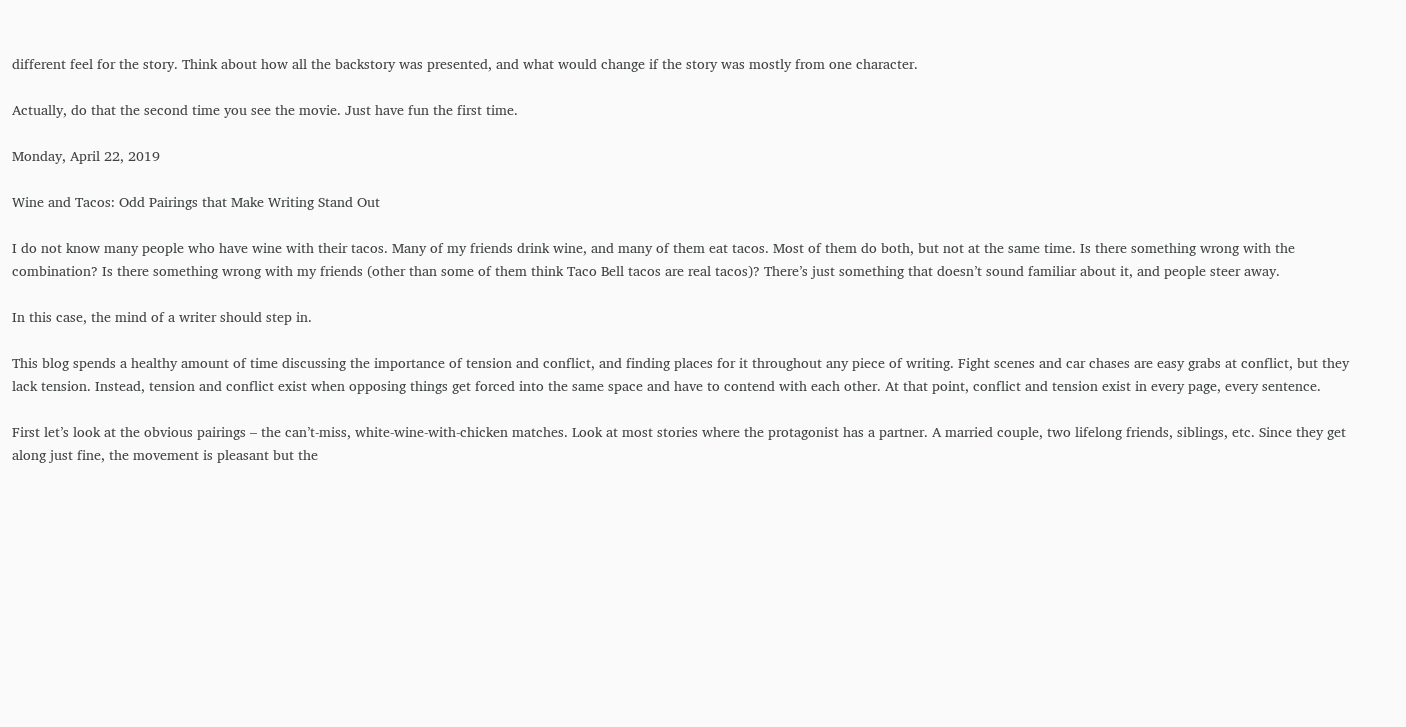different feel for the story. Think about how all the backstory was presented, and what would change if the story was mostly from one character.

Actually, do that the second time you see the movie. Just have fun the first time.

Monday, April 22, 2019

Wine and Tacos: Odd Pairings that Make Writing Stand Out

I do not know many people who have wine with their tacos. Many of my friends drink wine, and many of them eat tacos. Most of them do both, but not at the same time. Is there something wrong with the combination? Is there something wrong with my friends (other than some of them think Taco Bell tacos are real tacos)? There’s just something that doesn’t sound familiar about it, and people steer away.

In this case, the mind of a writer should step in.

This blog spends a healthy amount of time discussing the importance of tension and conflict, and finding places for it throughout any piece of writing. Fight scenes and car chases are easy grabs at conflict, but they lack tension. Instead, tension and conflict exist when opposing things get forced into the same space and have to contend with each other. At that point, conflict and tension exist in every page, every sentence.

First let’s look at the obvious pairings – the can’t-miss, white-wine-with-chicken matches. Look at most stories where the protagonist has a partner. A married couple, two lifelong friends, siblings, etc. Since they get along just fine, the movement is pleasant but the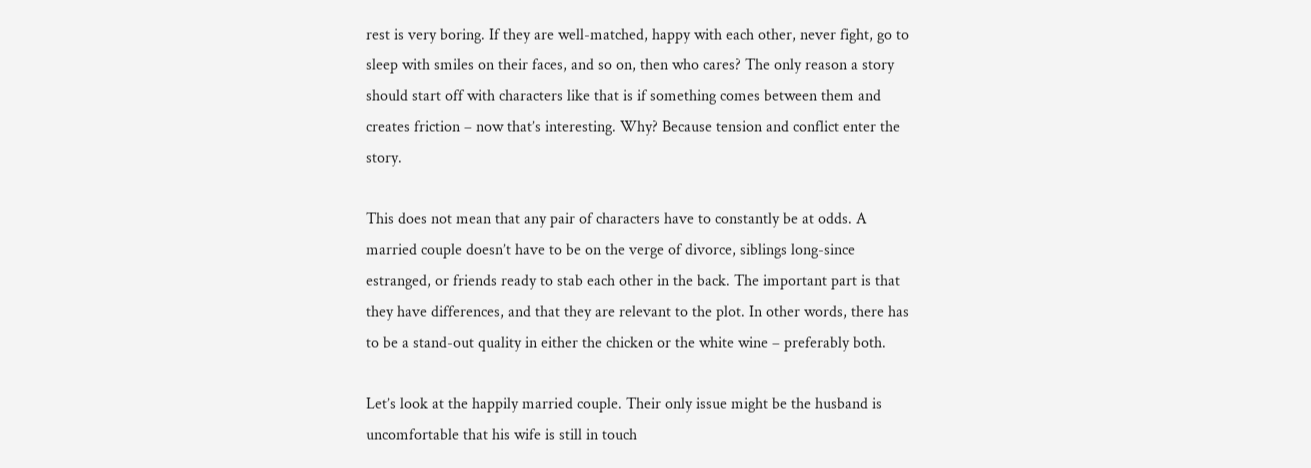rest is very boring. If they are well-matched, happy with each other, never fight, go to sleep with smiles on their faces, and so on, then who cares? The only reason a story should start off with characters like that is if something comes between them and creates friction – now that’s interesting. Why? Because tension and conflict enter the story.

This does not mean that any pair of characters have to constantly be at odds. A married couple doesn’t have to be on the verge of divorce, siblings long-since estranged, or friends ready to stab each other in the back. The important part is that they have differences, and that they are relevant to the plot. In other words, there has to be a stand-out quality in either the chicken or the white wine – preferably both.

Let’s look at the happily married couple. Their only issue might be the husband is uncomfortable that his wife is still in touch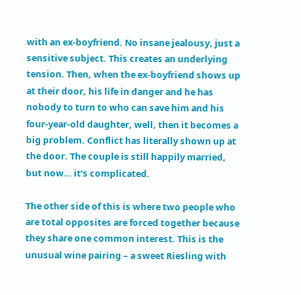with an ex-boyfriend. No insane jealousy, just a sensitive subject. This creates an underlying tension. Then, when the ex-boyfriend shows up at their door, his life in danger and he has nobody to turn to who can save him and his four-year-old daughter, well, then it becomes a big problem. Conflict has literally shown up at the door. The couple is still happily married, but now… it’s complicated.

The other side of this is where two people who are total opposites are forced together because they share one common interest. This is the unusual wine pairing – a sweet Riesling with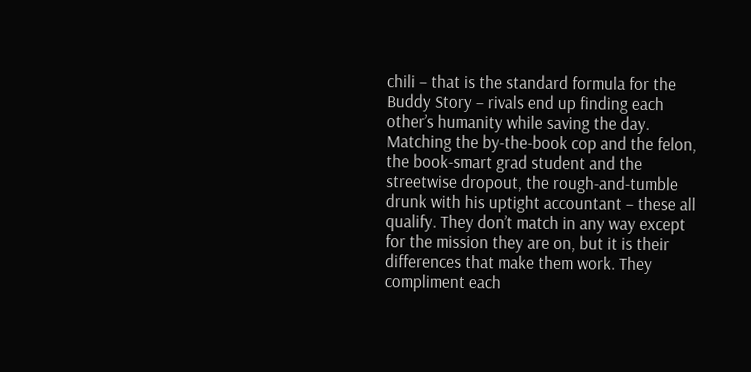chili – that is the standard formula for the Buddy Story – rivals end up finding each other’s humanity while saving the day. Matching the by-the-book cop and the felon, the book-smart grad student and the streetwise dropout, the rough-and-tumble drunk with his uptight accountant – these all qualify. They don’t match in any way except for the mission they are on, but it is their differences that make them work. They compliment each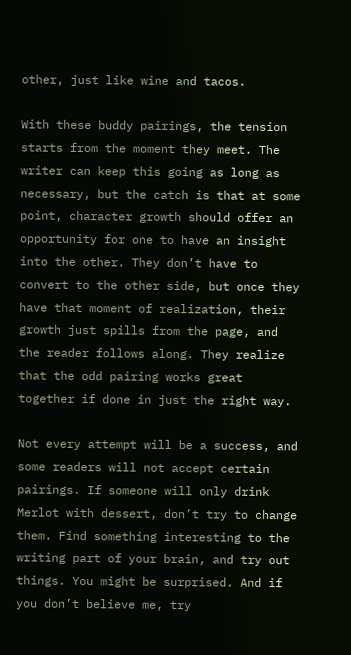other, just like wine and tacos.

With these buddy pairings, the tension starts from the moment they meet. The writer can keep this going as long as necessary, but the catch is that at some point, character growth should offer an opportunity for one to have an insight into the other. They don’t have to convert to the other side, but once they have that moment of realization, their growth just spills from the page, and the reader follows along. They realize that the odd pairing works great together if done in just the right way.

Not every attempt will be a success, and some readers will not accept certain pairings. If someone will only drink Merlot with dessert, don’t try to change them. Find something interesting to the writing part of your brain, and try out things. You might be surprised. And if you don’t believe me, try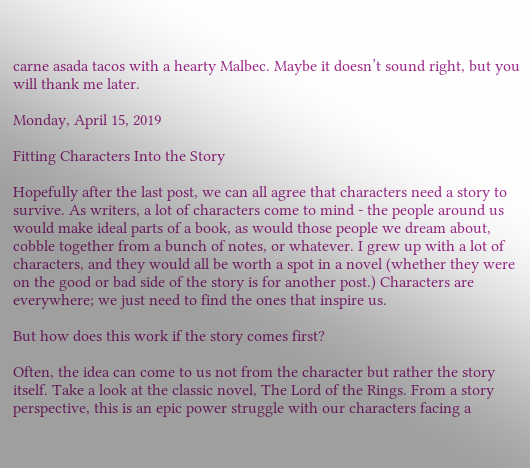carne asada tacos with a hearty Malbec. Maybe it doesn’t sound right, but you will thank me later.

Monday, April 15, 2019

Fitting Characters Into the Story

Hopefully after the last post, we can all agree that characters need a story to survive. As writers, a lot of characters come to mind - the people around us would make ideal parts of a book, as would those people we dream about, cobble together from a bunch of notes, or whatever. I grew up with a lot of characters, and they would all be worth a spot in a novel (whether they were on the good or bad side of the story is for another post.) Characters are everywhere; we just need to find the ones that inspire us.

But how does this work if the story comes first?

Often, the idea can come to us not from the character but rather the story itself. Take a look at the classic novel, The Lord of the Rings. From a story perspective, this is an epic power struggle with our characters facing a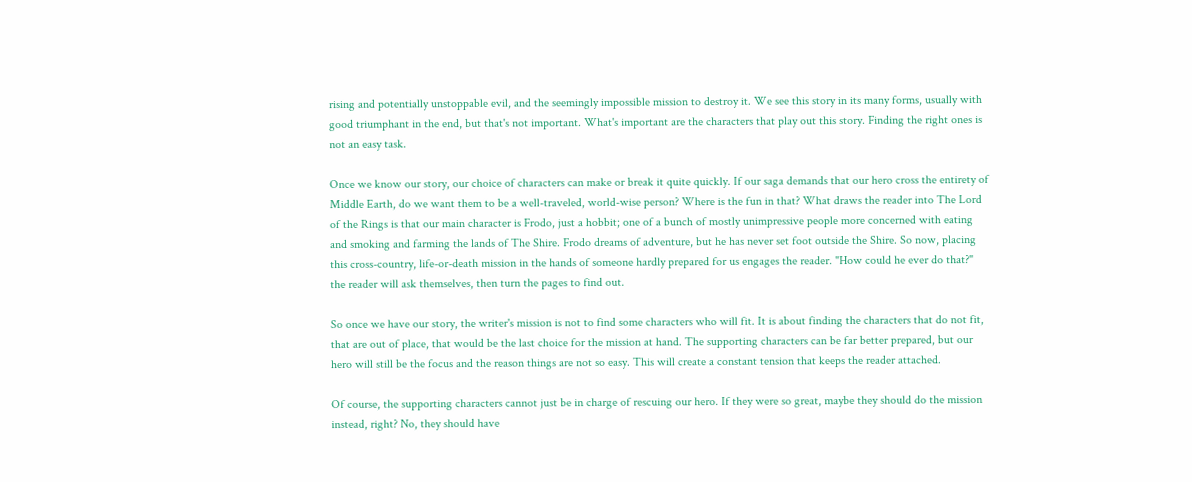rising and potentially unstoppable evil, and the seemingly impossible mission to destroy it. We see this story in its many forms, usually with good triumphant in the end, but that's not important. What's important are the characters that play out this story. Finding the right ones is not an easy task.

Once we know our story, our choice of characters can make or break it quite quickly. If our saga demands that our hero cross the entirety of Middle Earth, do we want them to be a well-traveled, world-wise person? Where is the fun in that? What draws the reader into The Lord of the Rings is that our main character is Frodo, just a hobbit; one of a bunch of mostly unimpressive people more concerned with eating and smoking and farming the lands of The Shire. Frodo dreams of adventure, but he has never set foot outside the Shire. So now, placing this cross-country, life-or-death mission in the hands of someone hardly prepared for us engages the reader. "How could he ever do that?" the reader will ask themselves, then turn the pages to find out.

So once we have our story, the writer's mission is not to find some characters who will fit. It is about finding the characters that do not fit, that are out of place, that would be the last choice for the mission at hand. The supporting characters can be far better prepared, but our hero will still be the focus and the reason things are not so easy. This will create a constant tension that keeps the reader attached.

Of course, the supporting characters cannot just be in charge of rescuing our hero. If they were so great, maybe they should do the mission instead, right? No, they should have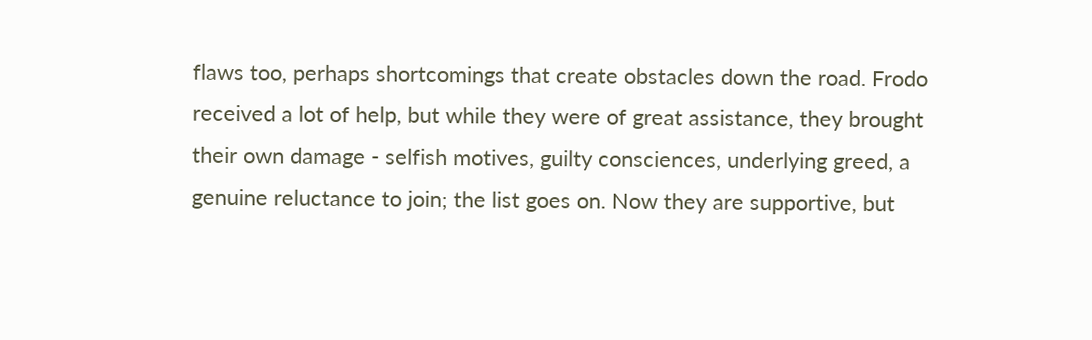flaws too, perhaps shortcomings that create obstacles down the road. Frodo received a lot of help, but while they were of great assistance, they brought their own damage - selfish motives, guilty consciences, underlying greed, a genuine reluctance to join; the list goes on. Now they are supportive, but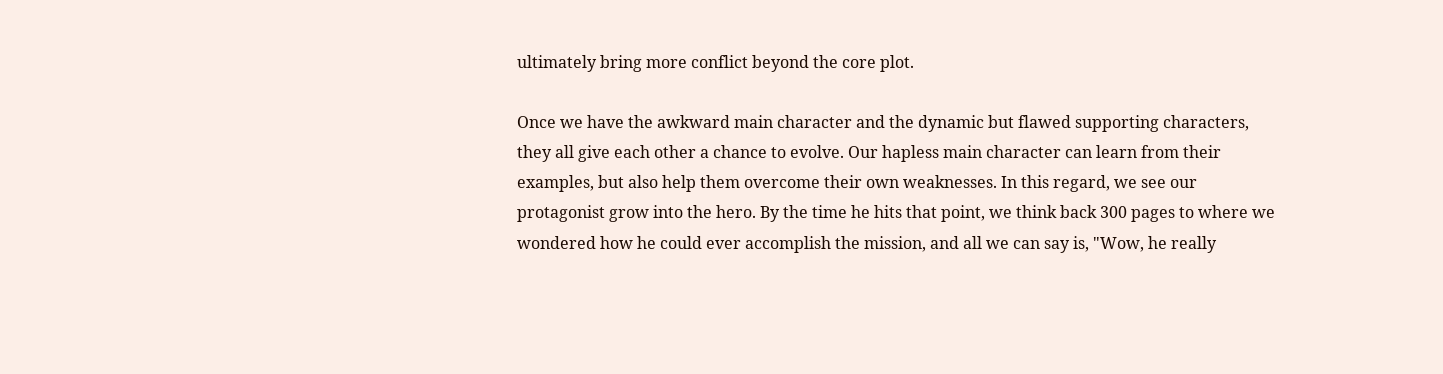ultimately bring more conflict beyond the core plot.

Once we have the awkward main character and the dynamic but flawed supporting characters, they all give each other a chance to evolve. Our hapless main character can learn from their examples, but also help them overcome their own weaknesses. In this regard, we see our protagonist grow into the hero. By the time he hits that point, we think back 300 pages to where we wondered how he could ever accomplish the mission, and all we can say is, "Wow, he really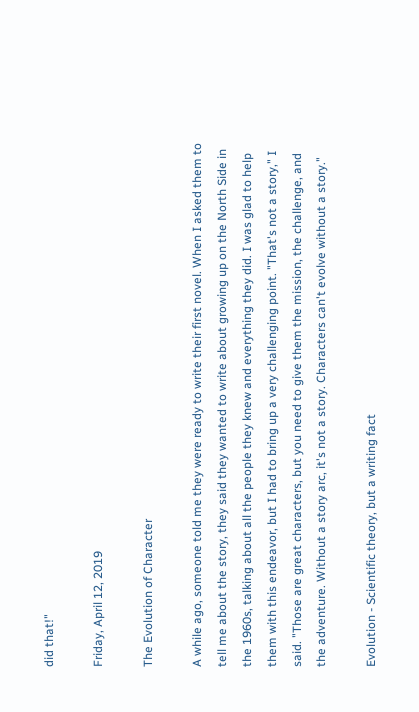did that!"

Friday, April 12, 2019

The Evolution of Character

A while ago, someone told me they were ready to write their first novel. When I asked them to tell me about the story, they said they wanted to write about growing up on the North Side in the 1960s, talking about all the people they knew and everything they did. I was glad to help them with this endeavor, but I had to bring up a very challenging point. "That's not a story," I said. "Those are great characters, but you need to give them the mission, the challenge, and the adventure. Without a story arc, it's not a story. Characters can't evolve without a story."

Evolution - Scientific theory, but a writing fact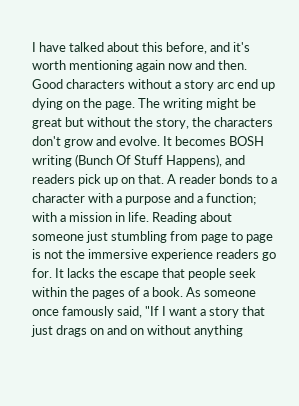I have talked about this before, and it's worth mentioning again now and then. Good characters without a story arc end up dying on the page. The writing might be great but without the story, the characters don't grow and evolve. It becomes BOSH writing (Bunch Of Stuff Happens), and readers pick up on that. A reader bonds to a character with a purpose and a function; with a mission in life. Reading about someone just stumbling from page to page is not the immersive experience readers go for. It lacks the escape that people seek within the pages of a book. As someone once famously said, "If I want a story that just drags on and on without anything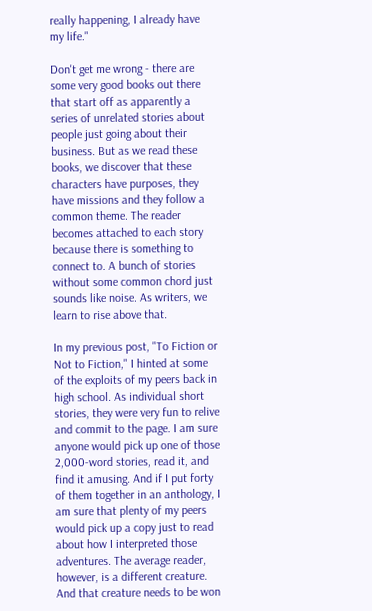really happening, I already have my life."

Don't get me wrong - there are some very good books out there that start off as apparently a series of unrelated stories about people just going about their business. But as we read these books, we discover that these characters have purposes, they have missions and they follow a common theme. The reader becomes attached to each story because there is something to connect to. A bunch of stories without some common chord just sounds like noise. As writers, we learn to rise above that.

In my previous post, "To Fiction or Not to Fiction," I hinted at some of the exploits of my peers back in high school. As individual short stories, they were very fun to relive and commit to the page. I am sure anyone would pick up one of those 2,000-word stories, read it, and find it amusing. And if I put forty of them together in an anthology, I am sure that plenty of my peers would pick up a copy just to read about how I interpreted those adventures. The average reader, however, is a different creature. And that creature needs to be won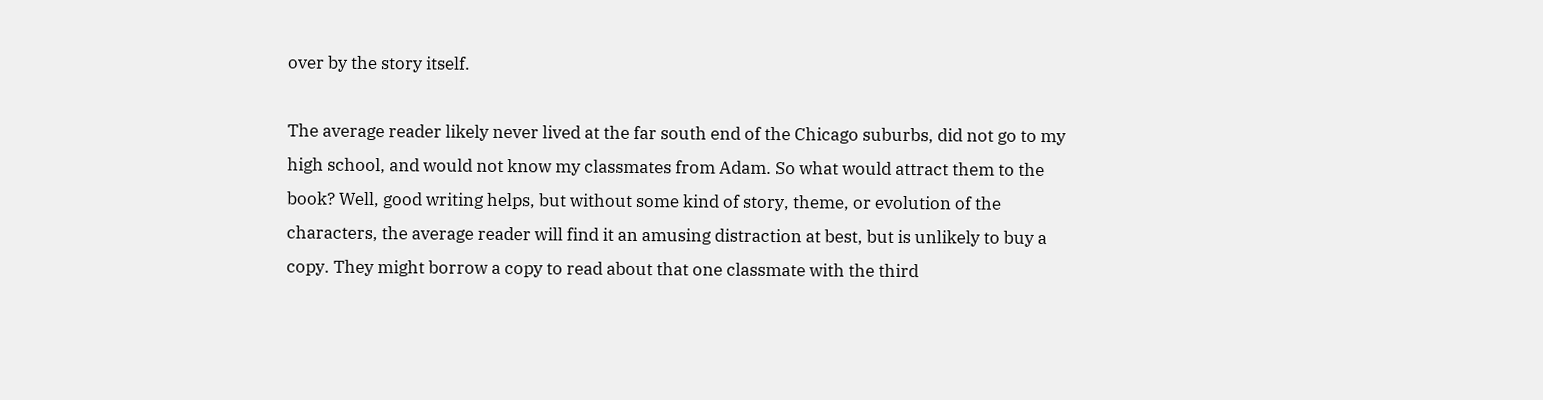over by the story itself.

The average reader likely never lived at the far south end of the Chicago suburbs, did not go to my high school, and would not know my classmates from Adam. So what would attract them to the book? Well, good writing helps, but without some kind of story, theme, or evolution of the characters, the average reader will find it an amusing distraction at best, but is unlikely to buy a copy. They might borrow a copy to read about that one classmate with the third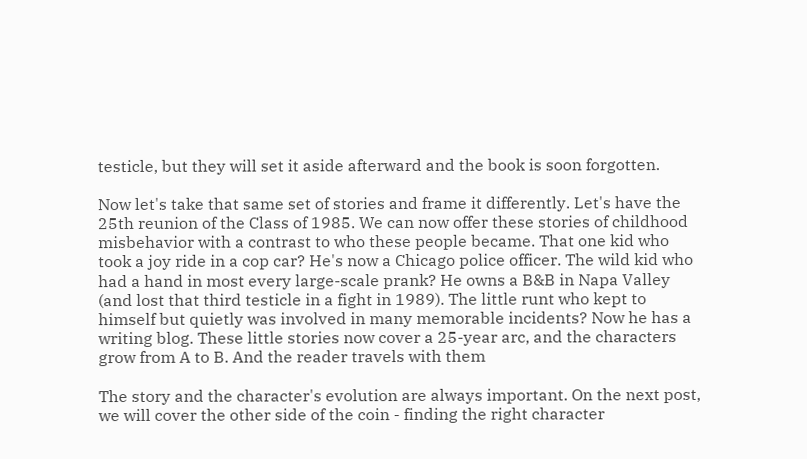testicle, but they will set it aside afterward and the book is soon forgotten.

Now let's take that same set of stories and frame it differently. Let's have the 25th reunion of the Class of 1985. We can now offer these stories of childhood misbehavior with a contrast to who these people became. That one kid who took a joy ride in a cop car? He's now a Chicago police officer. The wild kid who had a hand in most every large-scale prank? He owns a B&B in Napa Valley (and lost that third testicle in a fight in 1989). The little runt who kept to himself but quietly was involved in many memorable incidents? Now he has a writing blog. These little stories now cover a 25-year arc, and the characters grow from A to B. And the reader travels with them

The story and the character's evolution are always important. On the next post, we will cover the other side of the coin - finding the right character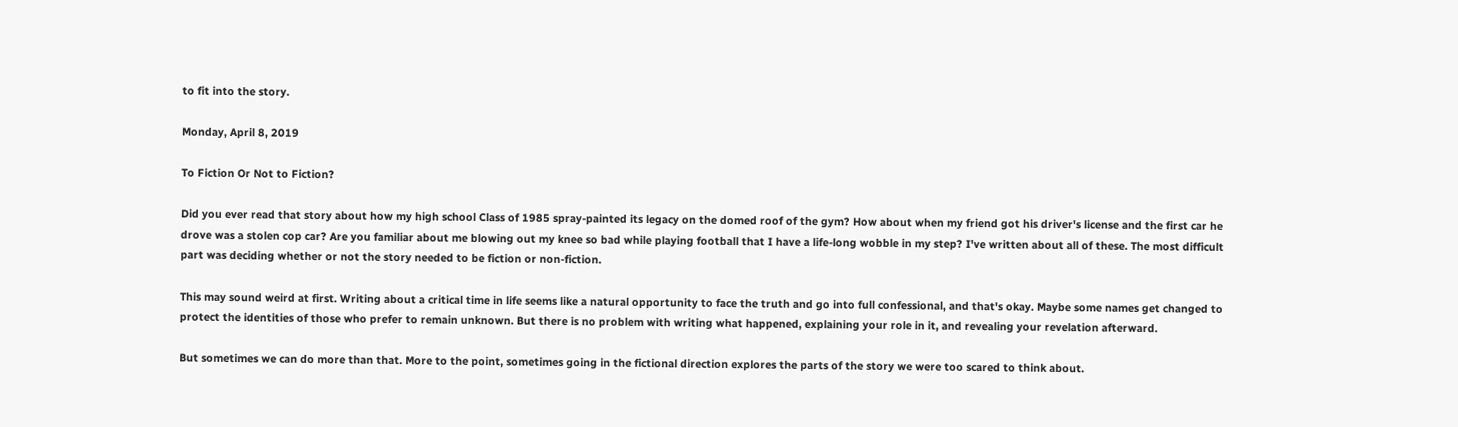to fit into the story.

Monday, April 8, 2019

To Fiction Or Not to Fiction?

Did you ever read that story about how my high school Class of 1985 spray-painted its legacy on the domed roof of the gym? How about when my friend got his driver's license and the first car he drove was a stolen cop car? Are you familiar about me blowing out my knee so bad while playing football that I have a life-long wobble in my step? I've written about all of these. The most difficult part was deciding whether or not the story needed to be fiction or non-fiction.

This may sound weird at first. Writing about a critical time in life seems like a natural opportunity to face the truth and go into full confessional, and that's okay. Maybe some names get changed to protect the identities of those who prefer to remain unknown. But there is no problem with writing what happened, explaining your role in it, and revealing your revelation afterward.

But sometimes we can do more than that. More to the point, sometimes going in the fictional direction explores the parts of the story we were too scared to think about.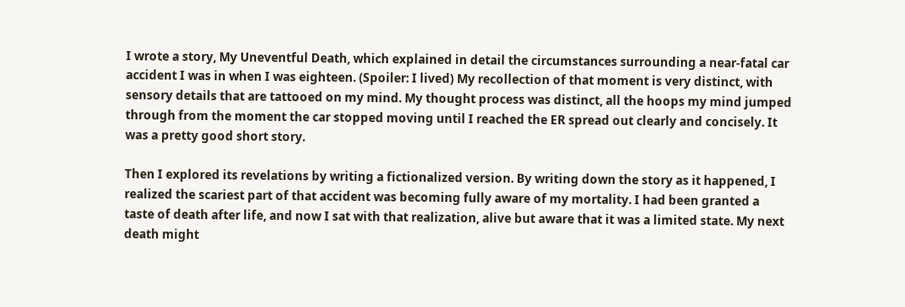I wrote a story, My Uneventful Death, which explained in detail the circumstances surrounding a near-fatal car accident I was in when I was eighteen. (Spoiler: I lived) My recollection of that moment is very distinct, with sensory details that are tattooed on my mind. My thought process was distinct, all the hoops my mind jumped through from the moment the car stopped moving until I reached the ER spread out clearly and concisely. It was a pretty good short story.

Then I explored its revelations by writing a fictionalized version. By writing down the story as it happened, I realized the scariest part of that accident was becoming fully aware of my mortality. I had been granted a taste of death after life, and now I sat with that realization, alive but aware that it was a limited state. My next death might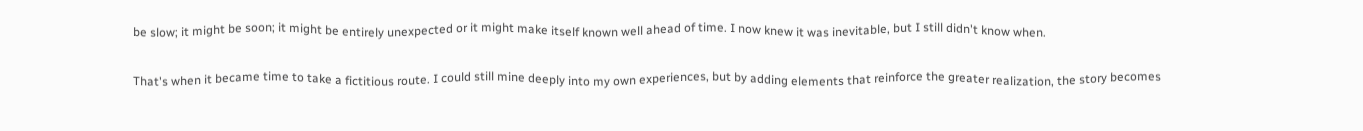be slow; it might be soon; it might be entirely unexpected or it might make itself known well ahead of time. I now knew it was inevitable, but I still didn't know when.

That's when it became time to take a fictitious route. I could still mine deeply into my own experiences, but by adding elements that reinforce the greater realization, the story becomes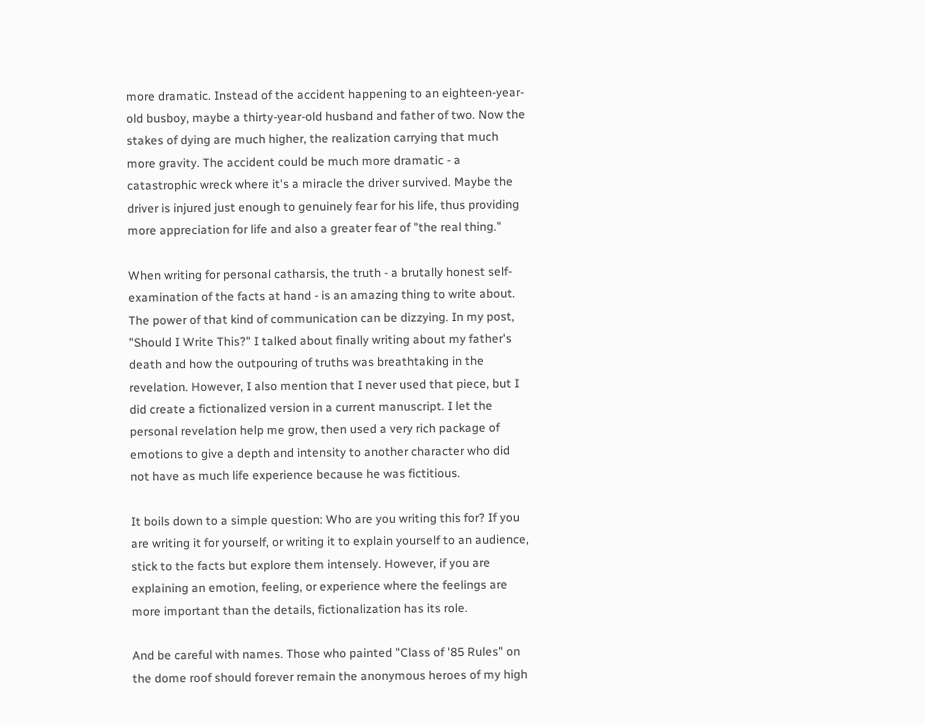more dramatic. Instead of the accident happening to an eighteen-year-old busboy, maybe a thirty-year-old husband and father of two. Now the stakes of dying are much higher, the realization carrying that much more gravity. The accident could be much more dramatic - a catastrophic wreck where it's a miracle the driver survived. Maybe the driver is injured just enough to genuinely fear for his life, thus providing more appreciation for life and also a greater fear of "the real thing."

When writing for personal catharsis, the truth - a brutally honest self-examination of the facts at hand - is an amazing thing to write about. The power of that kind of communication can be dizzying. In my post, "Should I Write This?" I talked about finally writing about my father's death and how the outpouring of truths was breathtaking in the revelation. However, I also mention that I never used that piece, but I did create a fictionalized version in a current manuscript. I let the personal revelation help me grow, then used a very rich package of emotions to give a depth and intensity to another character who did not have as much life experience because he was fictitious.

It boils down to a simple question: Who are you writing this for? If you are writing it for yourself, or writing it to explain yourself to an audience, stick to the facts but explore them intensely. However, if you are explaining an emotion, feeling, or experience where the feelings are more important than the details, fictionalization has its role.

And be careful with names. Those who painted "Class of '85 Rules" on the dome roof should forever remain the anonymous heroes of my high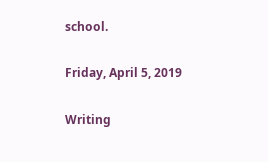school.

Friday, April 5, 2019

Writing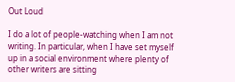Out Loud

I do a lot of people-watching when I am not writing. In particular, when I have set myself up in a social environment where plenty of other writers are sitting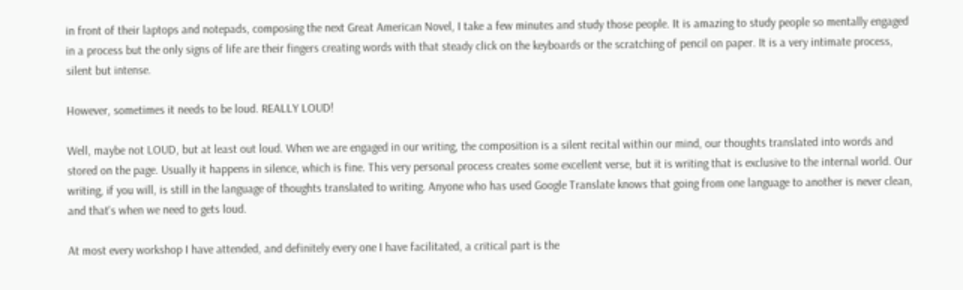in front of their laptops and notepads, composing the next Great American Novel, I take a few minutes and study those people. It is amazing to study people so mentally engaged in a process but the only signs of life are their fingers creating words with that steady click on the keyboards or the scratching of pencil on paper. It is a very intimate process, silent but intense.

However, sometimes it needs to be loud. REALLY LOUD!

Well, maybe not LOUD, but at least out loud. When we are engaged in our writing, the composition is a silent recital within our mind, our thoughts translated into words and stored on the page. Usually it happens in silence, which is fine. This very personal process creates some excellent verse, but it is writing that is exclusive to the internal world. Our writing, if you will, is still in the language of thoughts translated to writing. Anyone who has used Google Translate knows that going from one language to another is never clean, and that's when we need to gets loud.

At most every workshop I have attended, and definitely every one I have facilitated, a critical part is the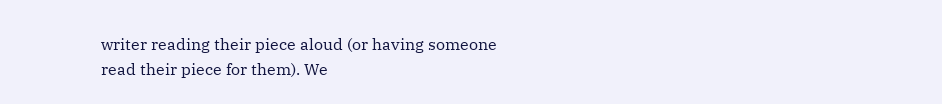writer reading their piece aloud (or having someone read their piece for them). We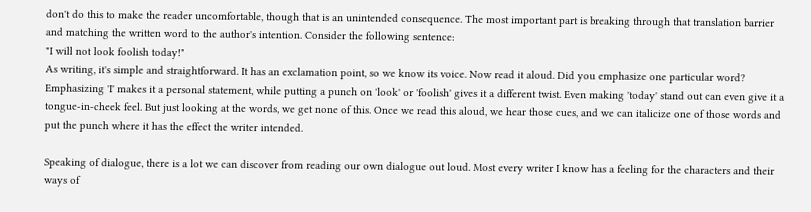don't do this to make the reader uncomfortable, though that is an unintended consequence. The most important part is breaking through that translation barrier and matching the written word to the author's intention. Consider the following sentence:
"I will not look foolish today!"
As writing, it's simple and straightforward. It has an exclamation point, so we know its voice. Now read it aloud. Did you emphasize one particular word? Emphasizing 'I' makes it a personal statement, while putting a punch on 'look' or 'foolish' gives it a different twist. Even making 'today' stand out can even give it a tongue-in-cheek feel. But just looking at the words, we get none of this. Once we read this aloud, we hear those cues, and we can italicize one of those words and put the punch where it has the effect the writer intended.

Speaking of dialogue, there is a lot we can discover from reading our own dialogue out loud. Most every writer I know has a feeling for the characters and their ways of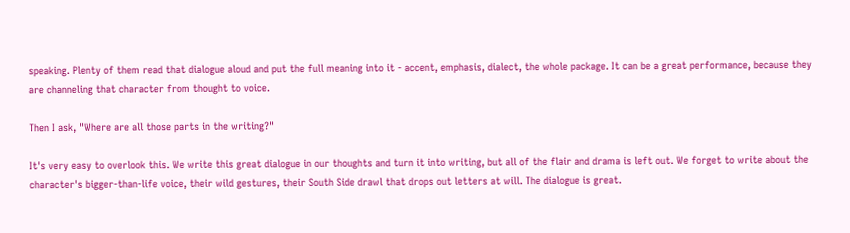speaking. Plenty of them read that dialogue aloud and put the full meaning into it - accent, emphasis, dialect, the whole package. It can be a great performance, because they are channeling that character from thought to voice.

Then I ask, "Where are all those parts in the writing?"

It's very easy to overlook this. We write this great dialogue in our thoughts and turn it into writing, but all of the flair and drama is left out. We forget to write about the character's bigger-than-life voice, their wild gestures, their South Side drawl that drops out letters at will. The dialogue is great.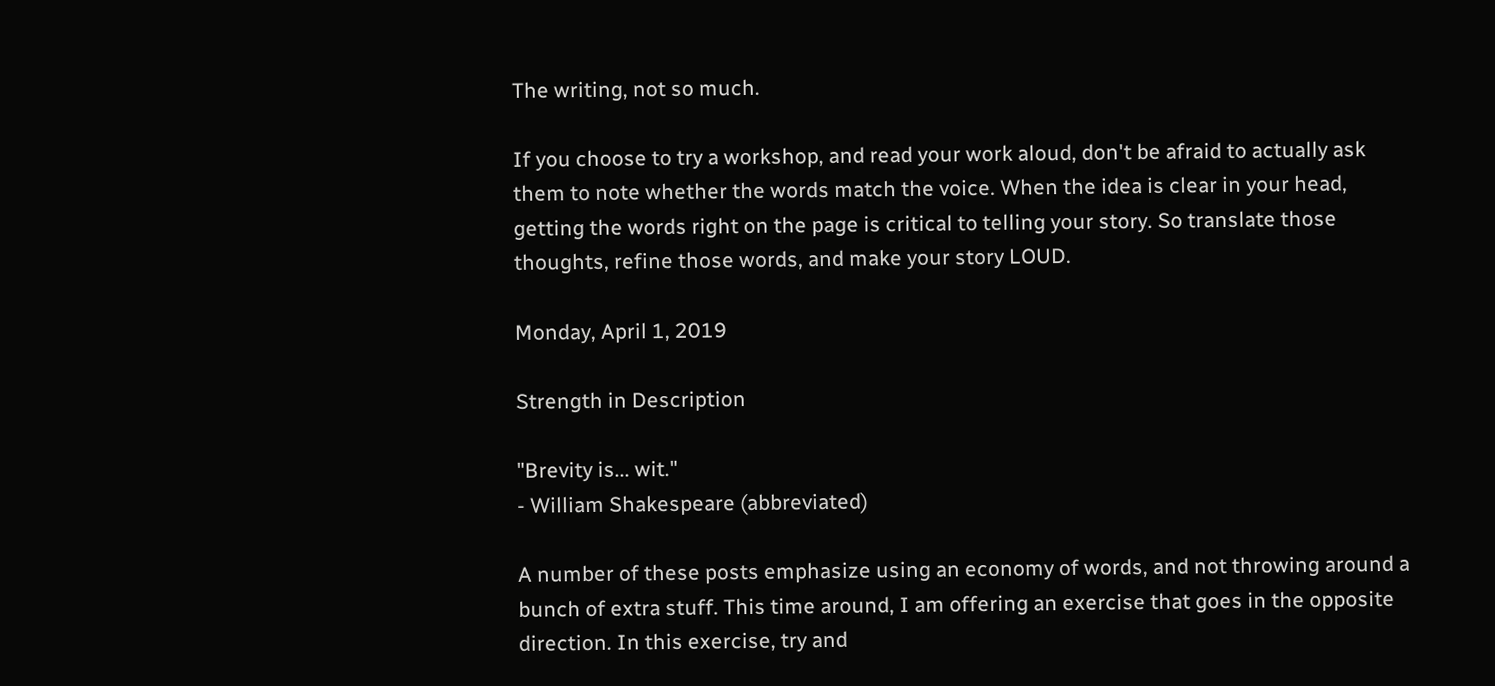The writing, not so much.

If you choose to try a workshop, and read your work aloud, don't be afraid to actually ask them to note whether the words match the voice. When the idea is clear in your head, getting the words right on the page is critical to telling your story. So translate those thoughts, refine those words, and make your story LOUD.

Monday, April 1, 2019

Strength in Description

"Brevity is... wit."
- William Shakespeare (abbreviated)

A number of these posts emphasize using an economy of words, and not throwing around a bunch of extra stuff. This time around, I am offering an exercise that goes in the opposite direction. In this exercise, try and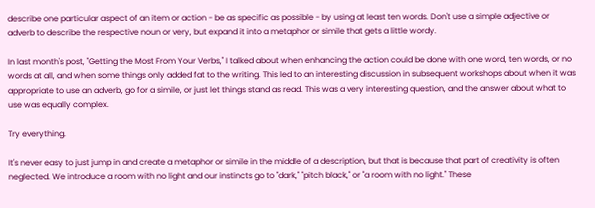describe one particular aspect of an item or action - be as specific as possible - by using at least ten words. Don't use a simple adjective or adverb to describe the respective noun or very, but expand it into a metaphor or simile that gets a little wordy.

In last month's post, "Getting the Most From Your Verbs," I talked about when enhancing the action could be done with one word, ten words, or no words at all, and when some things only added fat to the writing. This led to an interesting discussion in subsequent workshops about when it was appropriate to use an adverb, go for a simile, or just let things stand as read. This was a very interesting question, and the answer about what to use was equally complex.

Try everything.

It's never easy to just jump in and create a metaphor or simile in the middle of a description, but that is because that part of creativity is often neglected. We introduce a room with no light and our instincts go to "dark," "pitch black," or "a room with no light." These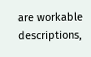are workable descriptions,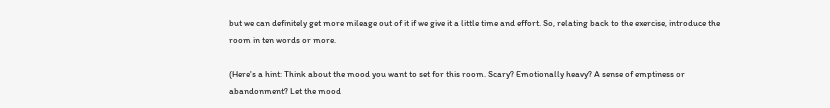but we can definitely get more mileage out of it if we give it a little time and effort. So, relating back to the exercise, introduce the room in ten words or more.

(Here's a hint: Think about the mood you want to set for this room. Scary? Emotionally heavy? A sense of emptiness or abandonment? Let the mood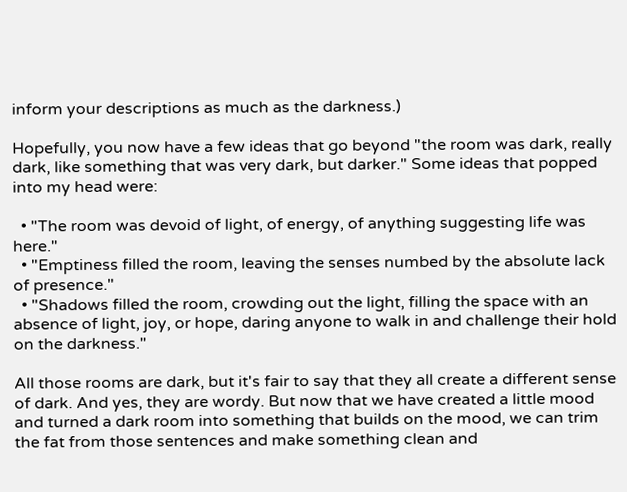inform your descriptions as much as the darkness.)

Hopefully, you now have a few ideas that go beyond "the room was dark, really dark, like something that was very dark, but darker." Some ideas that popped into my head were:

  • "The room was devoid of light, of energy, of anything suggesting life was here."
  • "Emptiness filled the room, leaving the senses numbed by the absolute lack of presence."
  • "Shadows filled the room, crowding out the light, filling the space with an absence of light, joy, or hope, daring anyone to walk in and challenge their hold on the darkness."

All those rooms are dark, but it's fair to say that they all create a different sense of dark. And yes, they are wordy. But now that we have created a little mood and turned a dark room into something that builds on the mood, we can trim the fat from those sentences and make something clean and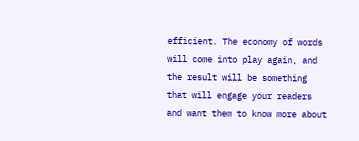efficient. The economy of words will come into play again, and the result will be something that will engage your readers and want them to know more about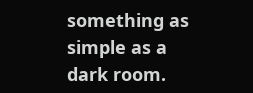something as simple as a dark room.